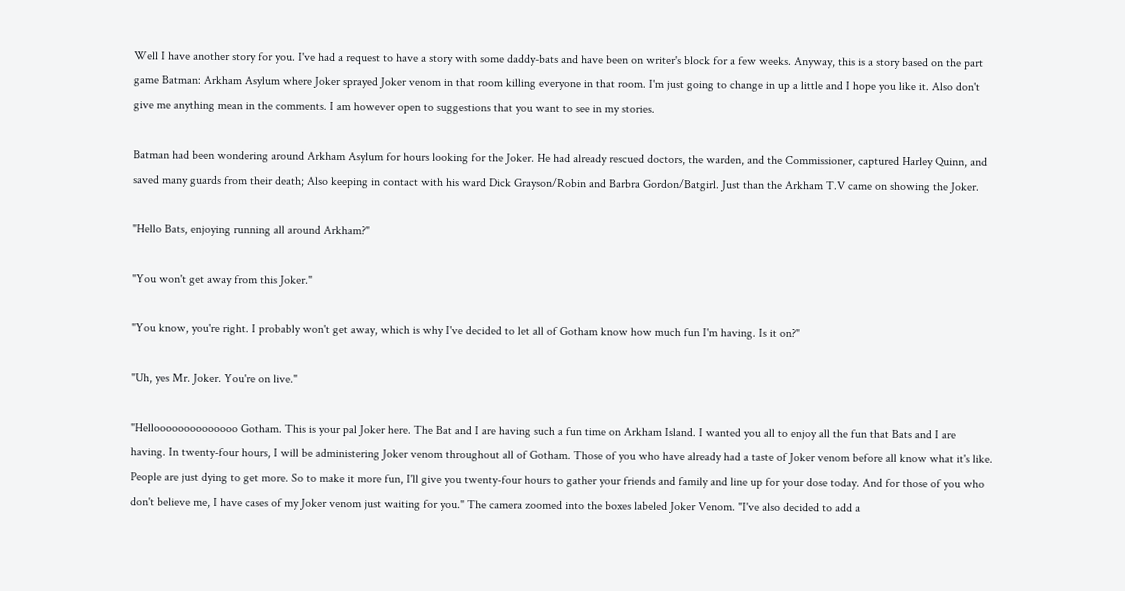Well I have another story for you. I've had a request to have a story with some daddy-bats and have been on writer's block for a few weeks. Anyway, this is a story based on the part game Batman: Arkham Asylum where Joker sprayed Joker venom in that room killing everyone in that room. I'm just going to change in up a little and I hope you like it. Also don't give me anything mean in the comments. I am however open to suggestions that you want to see in my stories.

Batman had been wondering around Arkham Asylum for hours looking for the Joker. He had already rescued doctors, the warden, and the Commissioner, captured Harley Quinn, and saved many guards from their death; Also keeping in contact with his ward Dick Grayson/Robin and Barbra Gordon/Batgirl. Just than the Arkham T.V came on showing the Joker.

"Hello Bats, enjoying running all around Arkham?"

"You won't get away from this Joker."

"You know, you're right. I probably won't get away, which is why I've decided to let all of Gotham know how much fun I'm having. Is it on?"

"Uh, yes Mr. Joker. You're on live."

"Helloooooooooooooo Gotham. This is your pal Joker here. The Bat and I are having such a fun time on Arkham Island. I wanted you all to enjoy all the fun that Bats and I are having. In twenty-four hours, I will be administering Joker venom throughout all of Gotham. Those of you who have already had a taste of Joker venom before all know what it's like. People are just dying to get more. So to make it more fun, I'll give you twenty-four hours to gather your friends and family and line up for your dose today. And for those of you who don't believe me, I have cases of my Joker venom just waiting for you." The camera zoomed into the boxes labeled Joker Venom. "I've also decided to add a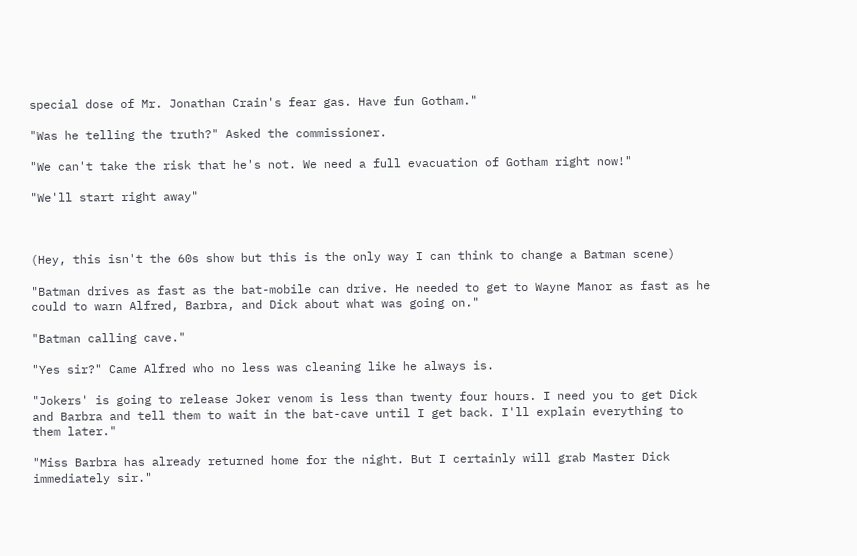special dose of Mr. Jonathan Crain's fear gas. Have fun Gotham."

"Was he telling the truth?" Asked the commissioner.

"We can't take the risk that he's not. We need a full evacuation of Gotham right now!"

"We'll start right away"



(Hey, this isn't the 60s show but this is the only way I can think to change a Batman scene)

"Batman drives as fast as the bat-mobile can drive. He needed to get to Wayne Manor as fast as he could to warn Alfred, Barbra, and Dick about what was going on."

"Batman calling cave."

"Yes sir?" Came Alfred who no less was cleaning like he always is.

"Jokers' is going to release Joker venom is less than twenty four hours. I need you to get Dick and Barbra and tell them to wait in the bat-cave until I get back. I'll explain everything to them later."

"Miss Barbra has already returned home for the night. But I certainly will grab Master Dick immediately sir."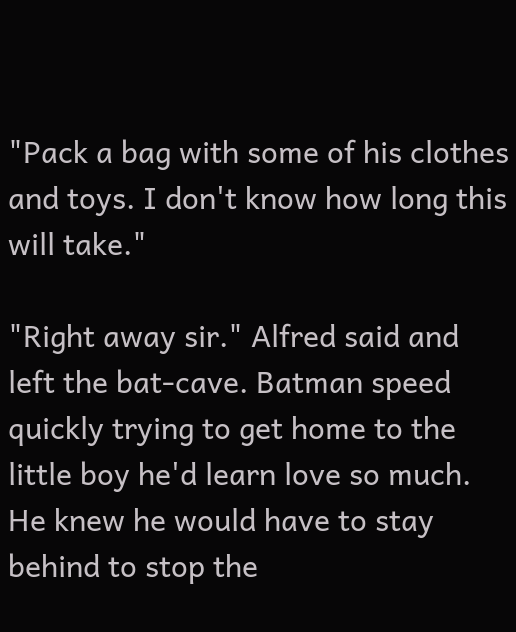"Pack a bag with some of his clothes and toys. I don't know how long this will take."

"Right away sir." Alfred said and left the bat-cave. Batman speed quickly trying to get home to the little boy he'd learn love so much. He knew he would have to stay behind to stop the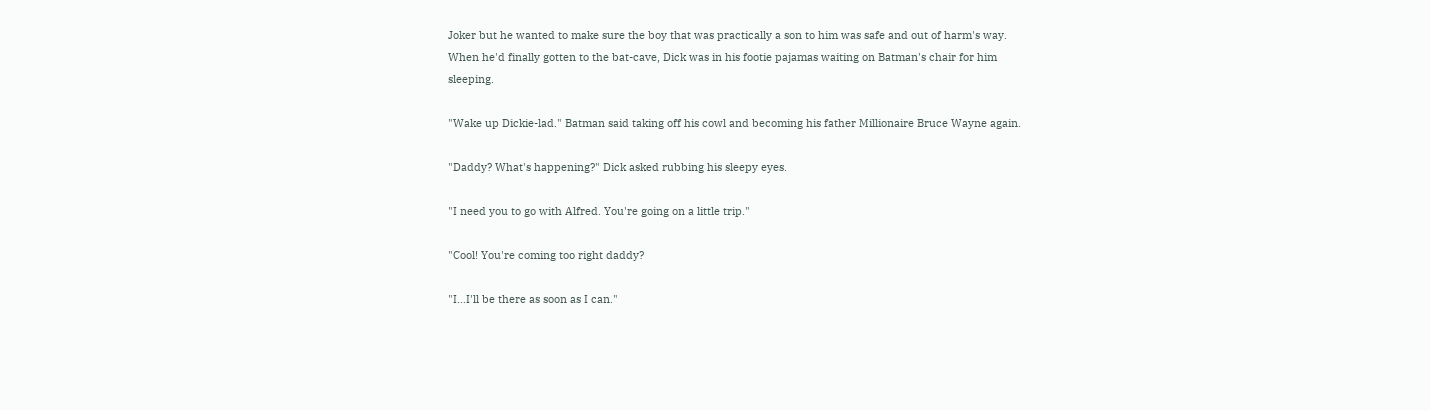Joker but he wanted to make sure the boy that was practically a son to him was safe and out of harm's way. When he'd finally gotten to the bat-cave, Dick was in his footie pajamas waiting on Batman's chair for him sleeping.

"Wake up Dickie-lad." Batman said taking off his cowl and becoming his father Millionaire Bruce Wayne again.

"Daddy? What's happening?" Dick asked rubbing his sleepy eyes.

"I need you to go with Alfred. You're going on a little trip."

"Cool! You're coming too right daddy?

"I…I'll be there as soon as I can."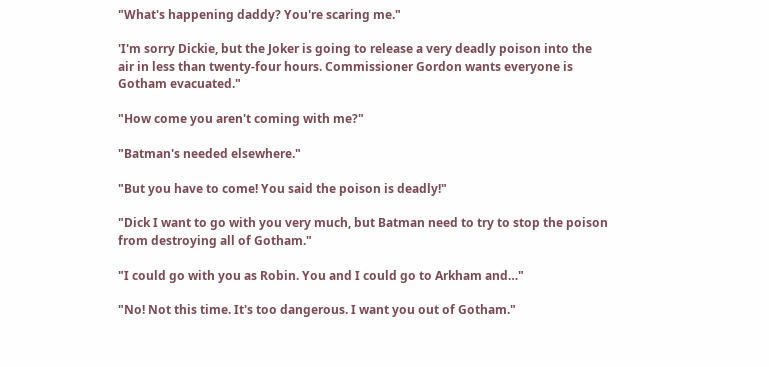"What's happening daddy? You're scaring me."

'I'm sorry Dickie, but the Joker is going to release a very deadly poison into the air in less than twenty-four hours. Commissioner Gordon wants everyone is Gotham evacuated."

"How come you aren't coming with me?"

"Batman's needed elsewhere."

"But you have to come! You said the poison is deadly!"

"Dick I want to go with you very much, but Batman need to try to stop the poison from destroying all of Gotham."

"I could go with you as Robin. You and I could go to Arkham and…"

"No! Not this time. It's too dangerous. I want you out of Gotham."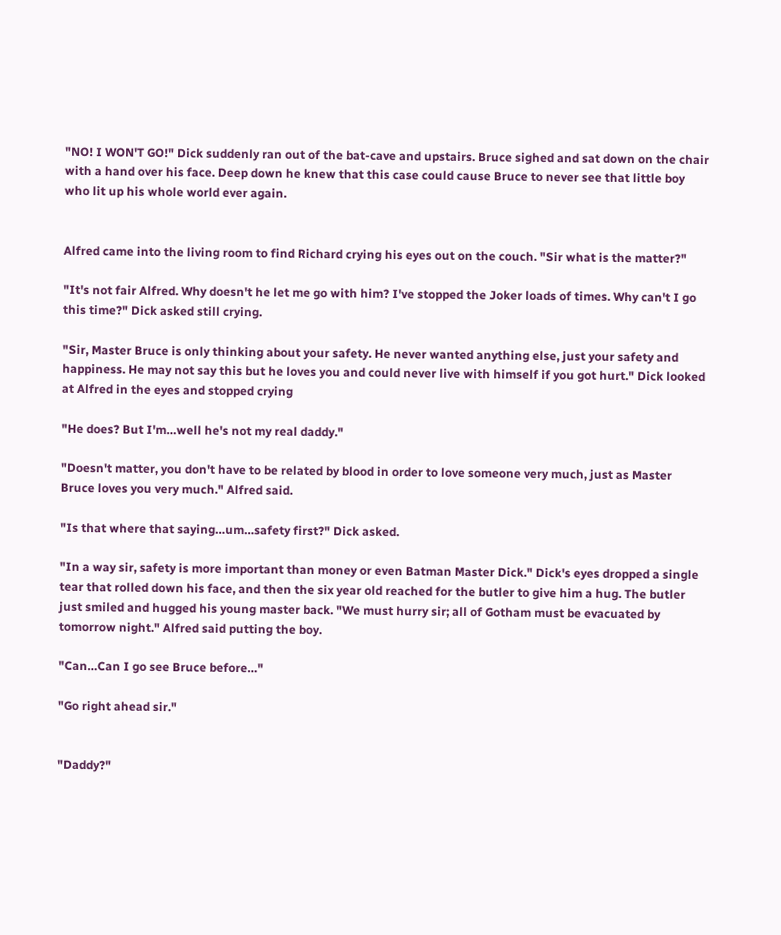"NO! I WON'T GO!" Dick suddenly ran out of the bat-cave and upstairs. Bruce sighed and sat down on the chair with a hand over his face. Deep down he knew that this case could cause Bruce to never see that little boy who lit up his whole world ever again.


Alfred came into the living room to find Richard crying his eyes out on the couch. "Sir what is the matter?"

"It's not fair Alfred. Why doesn't he let me go with him? I've stopped the Joker loads of times. Why can't I go this time?" Dick asked still crying.

"Sir, Master Bruce is only thinking about your safety. He never wanted anything else, just your safety and happiness. He may not say this but he loves you and could never live with himself if you got hurt." Dick looked at Alfred in the eyes and stopped crying

"He does? But I'm…well he's not my real daddy."

"Doesn't matter, you don't have to be related by blood in order to love someone very much, just as Master Bruce loves you very much." Alfred said.

"Is that where that saying…um…safety first?" Dick asked.

"In a way sir, safety is more important than money or even Batman Master Dick." Dick's eyes dropped a single tear that rolled down his face, and then the six year old reached for the butler to give him a hug. The butler just smiled and hugged his young master back. "We must hurry sir; all of Gotham must be evacuated by tomorrow night." Alfred said putting the boy.

"Can…Can I go see Bruce before…"

"Go right ahead sir."


"Daddy?"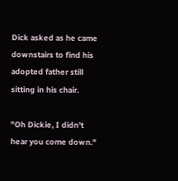Dick asked as he came downstairs to find his adopted father still sitting in his chair.

"Oh Dickie, I didn't hear you come down."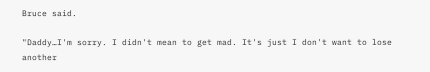Bruce said.

"Daddy…I'm sorry. I didn't mean to get mad. It's just I don't want to lose another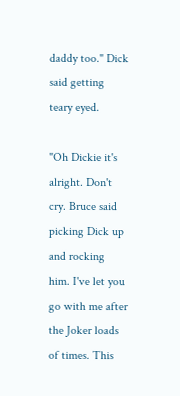daddy too." Dick said getting teary eyed.

"Oh Dickie it's alright. Don't cry. Bruce said picking Dick up and rocking him. I've let you go with me after the Joker loads of times. This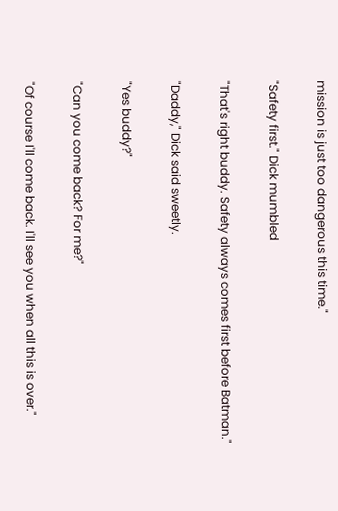mission is just too dangerous this time."

"Safety first." Dick mumbled

"That's right buddy. Safety always comes first before Batman."

"Daddy," Dick said sweetly.

"Yes buddy?"

"Can you come back? For me?"

"Of course I'll come back. I'll see you when all this is over."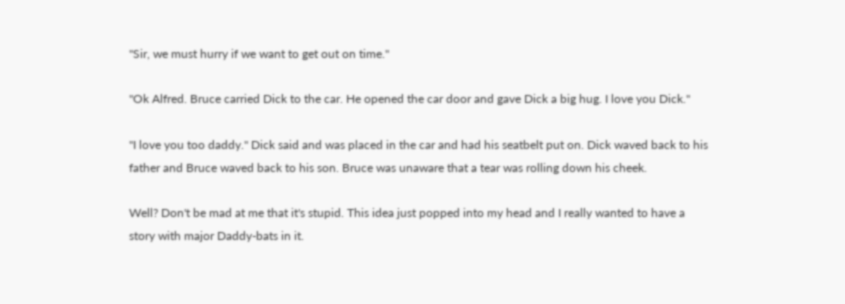"Sir, we must hurry if we want to get out on time."

"Ok Alfred. Bruce carried Dick to the car. He opened the car door and gave Dick a big hug. I love you Dick."

"I love you too daddy." Dick said and was placed in the car and had his seatbelt put on. Dick waved back to his father and Bruce waved back to his son. Bruce was unaware that a tear was rolling down his cheek.

Well? Don't be mad at me that it's stupid. This idea just popped into my head and I really wanted to have a story with major Daddy-bats in it.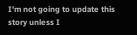I'm not going to update this story unless I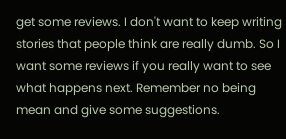get some reviews. I don't want to keep writing stories that people think are really dumb. So I want some reviews if you really want to see what happens next. Remember no being mean and give some suggestions.